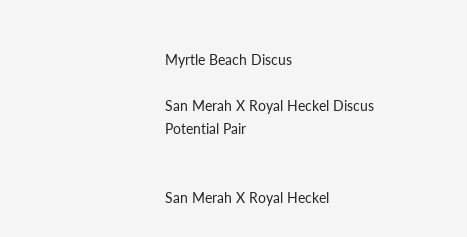Myrtle Beach Discus

San Merah X Royal Heckel Discus Potential Pair


San Merah X Royal Heckel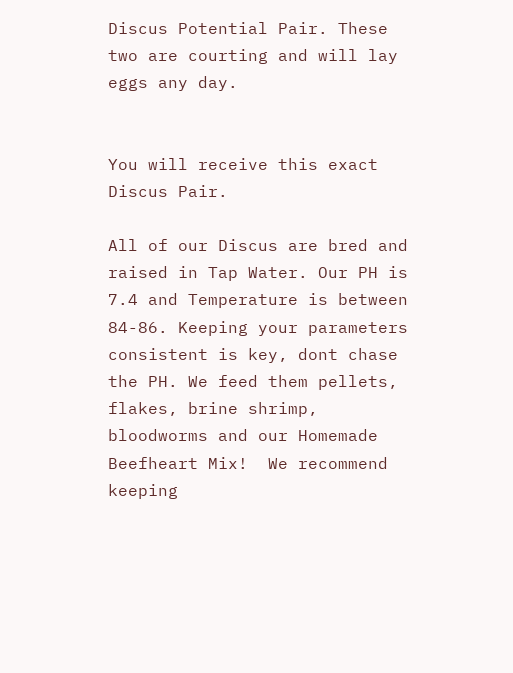Discus Potential Pair. These two are courting and will lay eggs any day.


You will receive this exact Discus Pair.

All of our Discus are bred and raised in Tap Water. Our PH is 7.4 and Temperature is between 84-86. Keeping your parameters consistent is key, dont chase the PH. We feed them pellets, flakes, brine shrimp, bloodworms and our Homemade Beefheart Mix!  We recommend keeping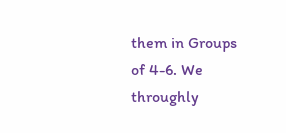them in Groups of 4-6. We throughly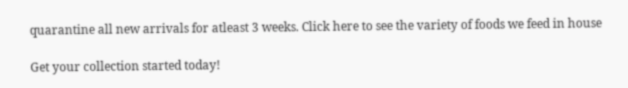quarantine all new arrivals for atleast 3 weeks. Click here to see the variety of foods we feed in house

Get your collection started today!